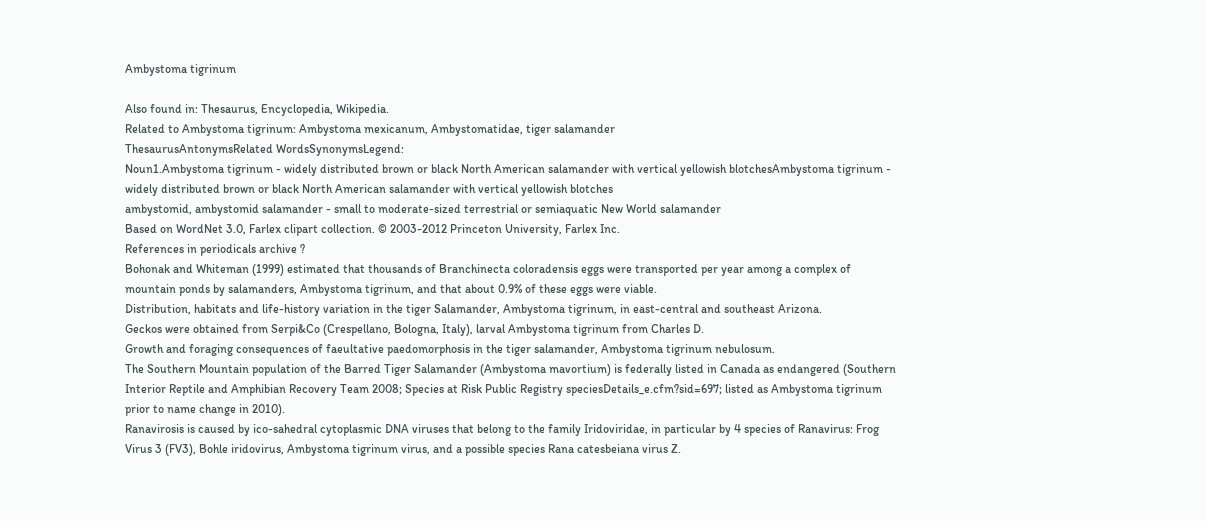Ambystoma tigrinum

Also found in: Thesaurus, Encyclopedia, Wikipedia.
Related to Ambystoma tigrinum: Ambystoma mexicanum, Ambystomatidae, tiger salamander
ThesaurusAntonymsRelated WordsSynonymsLegend:
Noun1.Ambystoma tigrinum - widely distributed brown or black North American salamander with vertical yellowish blotchesAmbystoma tigrinum - widely distributed brown or black North American salamander with vertical yellowish blotches
ambystomid, ambystomid salamander - small to moderate-sized terrestrial or semiaquatic New World salamander
Based on WordNet 3.0, Farlex clipart collection. © 2003-2012 Princeton University, Farlex Inc.
References in periodicals archive ?
Bohonak and Whiteman (1999) estimated that thousands of Branchinecta coloradensis eggs were transported per year among a complex of mountain ponds by salamanders, Ambystoma tigrinum, and that about 0.9% of these eggs were viable.
Distribution, habitats and life-history variation in the tiger Salamander, Ambystoma tigrinum, in east-central and southeast Arizona.
Geckos were obtained from Serpi&Co (Crespellano, Bologna, Italy), larval Ambystoma tigrinum from Charles D.
Growth and foraging consequences of faeultative paedomorphosis in the tiger salamander, Ambystoma tigrinum nebulosum.
The Southern Mountain population of the Barred Tiger Salamander (Ambystoma mavortium) is federally listed in Canada as endangered (Southern Interior Reptile and Amphibian Recovery Team 2008; Species at Risk Public Registry speciesDetails_e.cfm?sid=697; listed as Ambystoma tigrinum prior to name change in 2010).
Ranavirosis is caused by ico-sahedral cytoplasmic DNA viruses that belong to the family Iridoviridae, in particular by 4 species of Ranavirus: Frog Virus 3 (FV3), Bohle iridovirus, Ambystoma tigrinum virus, and a possible species Rana catesbeiana virus Z.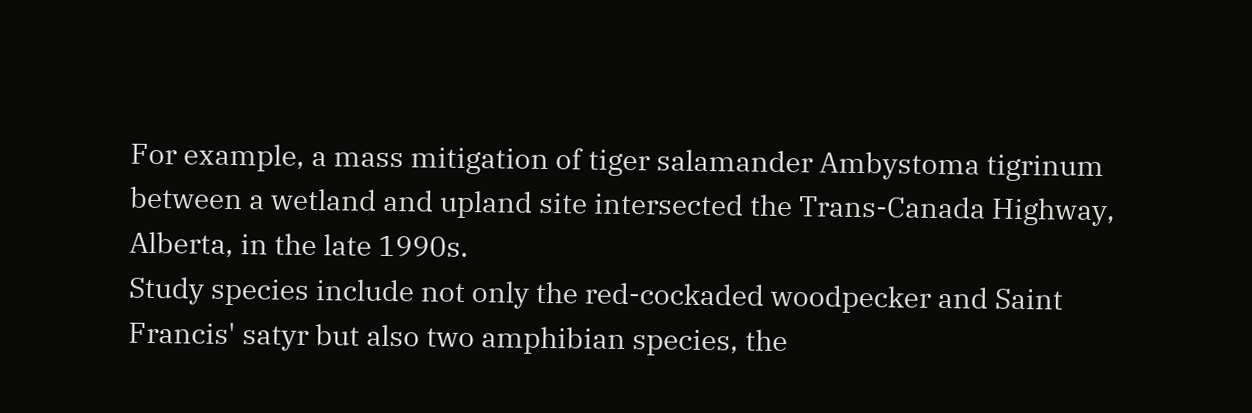For example, a mass mitigation of tiger salamander Ambystoma tigrinum between a wetland and upland site intersected the Trans-Canada Highway, Alberta, in the late 1990s.
Study species include not only the red-cockaded woodpecker and Saint Francis' satyr but also two amphibian species, the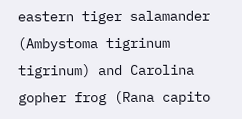eastern tiger salamander (Ambystoma tigrinum tigrinum) and Carolina gopher frog (Rana capito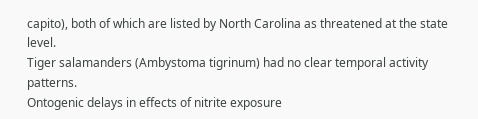capito), both of which are listed by North Carolina as threatened at the state level.
Tiger salamanders (Ambystoma tigrinum) had no clear temporal activity patterns.
Ontogenic delays in effects of nitrite exposure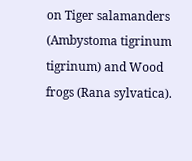on Tiger salamanders (Ambystoma tigrinum tigrinum) and Wood frogs (Rana sylvatica).